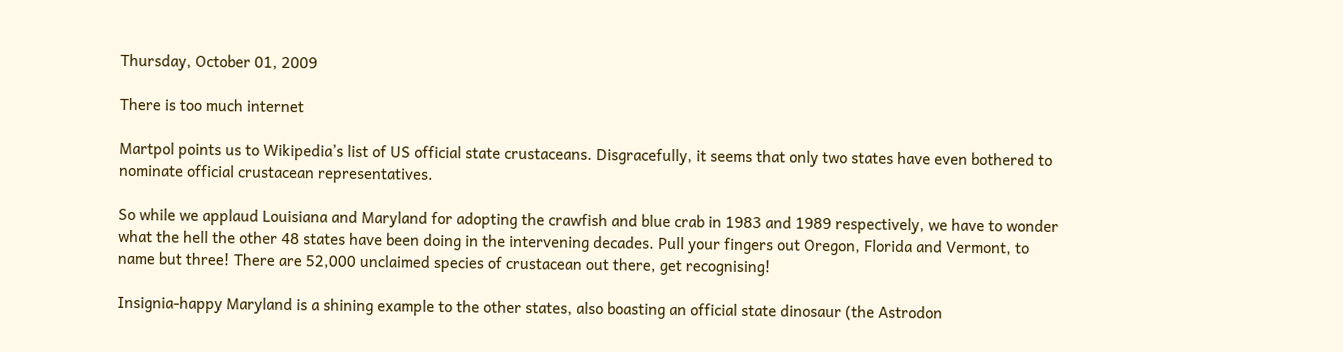Thursday, October 01, 2009

There is too much internet

Martpol points us to Wikipedia’s list of US official state crustaceans. Disgracefully, it seems that only two states have even bothered to nominate official crustacean representatives.

So while we applaud Louisiana and Maryland for adopting the crawfish and blue crab in 1983 and 1989 respectively, we have to wonder what the hell the other 48 states have been doing in the intervening decades. Pull your fingers out Oregon, Florida and Vermont, to name but three! There are 52,000 unclaimed species of crustacean out there, get recognising!

Insignia-happy Maryland is a shining example to the other states, also boasting an official state dinosaur (the Astrodon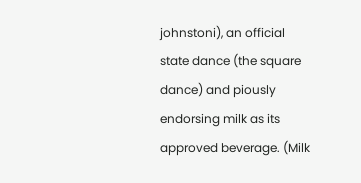johnstoni), an official state dance (the square dance) and piously endorsing milk as its approved beverage. (Milk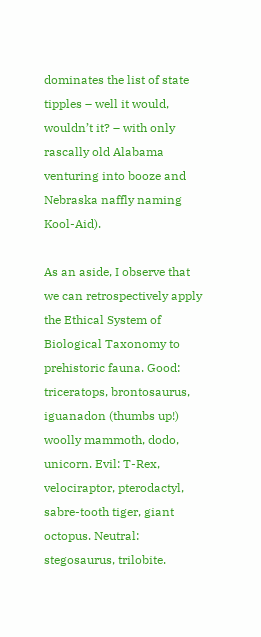dominates the list of state tipples – well it would, wouldn’t it? – with only rascally old Alabama venturing into booze and Nebraska naffly naming Kool-Aid).

As an aside, I observe that we can retrospectively apply the Ethical System of Biological Taxonomy to prehistoric fauna. Good: triceratops, brontosaurus, iguanadon (thumbs up!) woolly mammoth, dodo, unicorn. Evil: T-Rex, velociraptor, pterodactyl, sabre-tooth tiger, giant octopus. Neutral: stegosaurus, trilobite.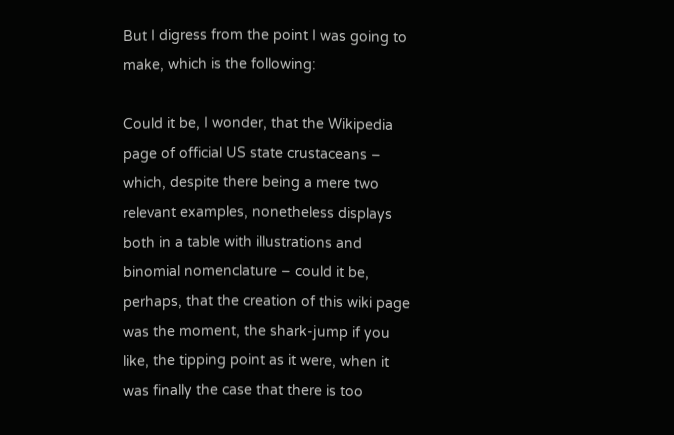But I digress from the point I was going to make, which is the following:

Could it be, I wonder, that the Wikipedia page of official US state crustaceans – which, despite there being a mere two relevant examples, nonetheless displays both in a table with illustrations and binomial nomenclature – could it be, perhaps, that the creation of this wiki page was the moment, the shark-jump if you like, the tipping point as it were, when it was finally the case that there is too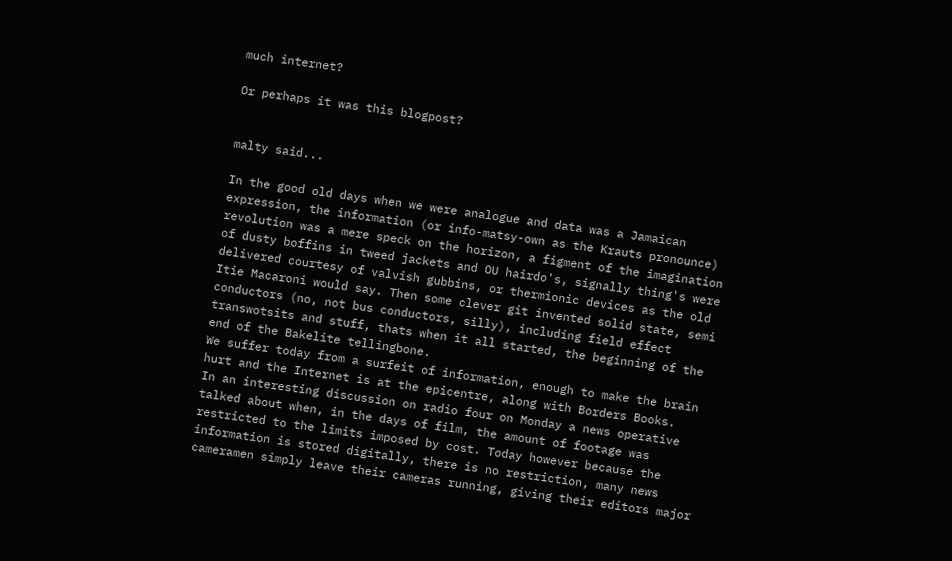much internet?

Or perhaps it was this blogpost?


malty said...

In the good old days when we were analogue and data was a Jamaican expression, the information (or info-matsy-own as the Krauts pronounce) revolution was a mere speck on the horizon, a figment of the imagination of dusty boffins in tweed jackets and OU hairdo's, signally thing's were delivered courtesy of valvish gubbins, or thermionic devices as the old Itie Macaroni would say. Then some clever git invented solid state, semi conductors (no, not bus conductors, silly), including field effect transwotsits and stuff, thats when it all started, the beginning of the end of the Bakelite tellingbone.
We suffer today from a surfeit of information, enough to make the brain hurt and the Internet is at the epicentre, along with Borders Books.
In an interesting discussion on radio four on Monday a news operative talked about when, in the days of film, the amount of footage was restricted to the limits imposed by cost. Today however because the information is stored digitally, there is no restriction, many news cameramen simply leave their cameras running, giving their editors major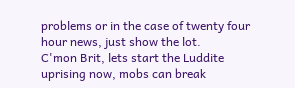problems or in the case of twenty four hour news, just show the lot.
C'mon Brit, lets start the Luddite uprising now, mobs can break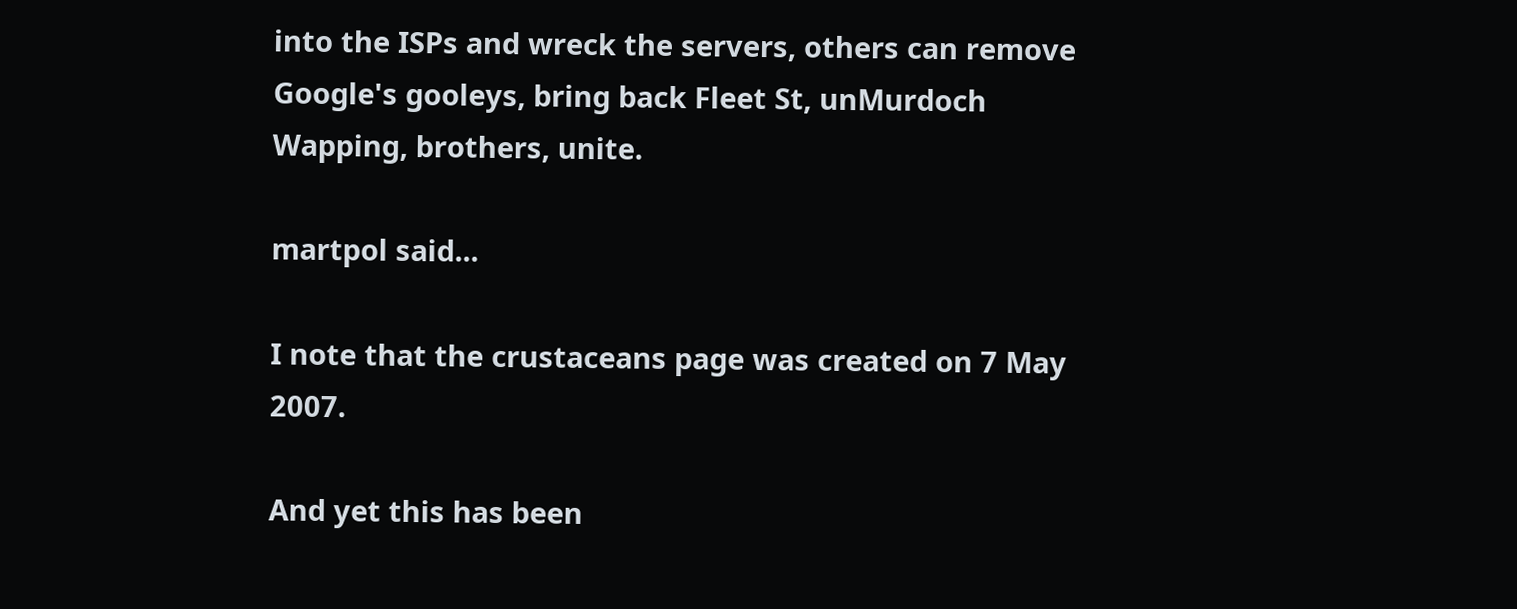into the ISPs and wreck the servers, others can remove Google's gooleys, bring back Fleet St, unMurdoch Wapping, brothers, unite.

martpol said...

I note that the crustaceans page was created on 7 May 2007.

And yet this has been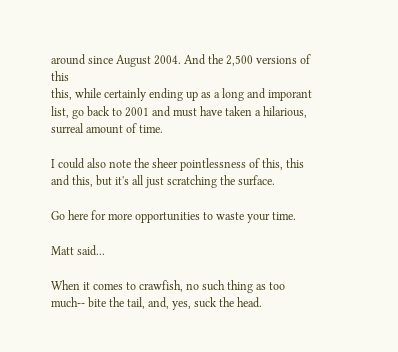around since August 2004. And the 2,500 versions of this
this, while certainly ending up as a long and imporant list, go back to 2001 and must have taken a hilarious, surreal amount of time.

I could also note the sheer pointlessness of this, this and this, but it's all just scratching the surface.

Go here for more opportunities to waste your time.

Matt said...

When it comes to crawfish, no such thing as too much-- bite the tail, and, yes, suck the head.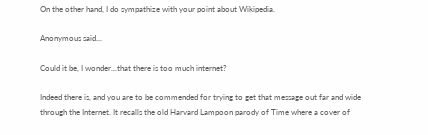On the other hand, I do sympathize with your point about Wikipedia.

Anonymous said...

Could it be, I wonder...that there is too much internet?

Indeed there is, and you are to be commended for trying to get that message out far and wide through the Internet. It recalls the old Harvard Lampoon parody of Time where a cover of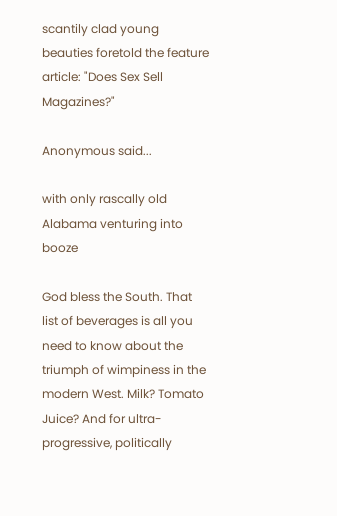scantily clad young beauties foretold the feature article: "Does Sex Sell Magazines?"

Anonymous said...

with only rascally old Alabama venturing into booze

God bless the South. That list of beverages is all you need to know about the triumph of wimpiness in the modern West. Milk? Tomato Juice? And for ultra-progressive, politically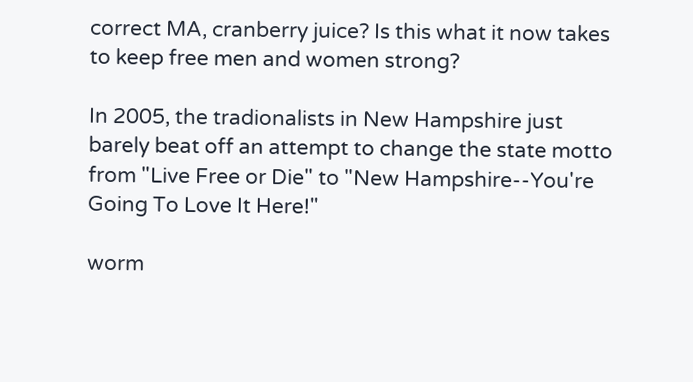correct MA, cranberry juice? Is this what it now takes to keep free men and women strong?

In 2005, the tradionalists in New Hampshire just barely beat off an attempt to change the state motto from "Live Free or Die" to "New Hampshire--You're Going To Love It Here!"

worm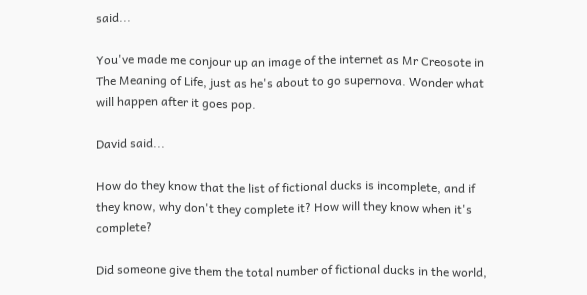said...

You've made me conjour up an image of the internet as Mr Creosote in The Meaning of Life, just as he's about to go supernova. Wonder what will happen after it goes pop.

David said...

How do they know that the list of fictional ducks is incomplete, and if they know, why don't they complete it? How will they know when it's complete?

Did someone give them the total number of fictional ducks in the world,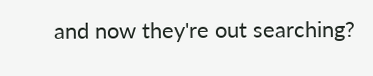and now they're out searching?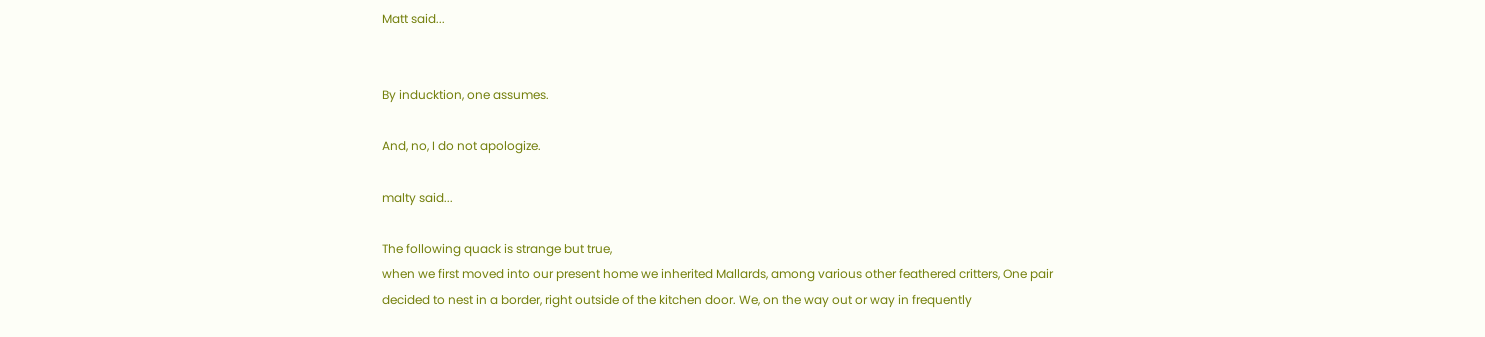Matt said...


By inducktion, one assumes.

And, no, I do not apologize.

malty said...

The following quack is strange but true,
when we first moved into our present home we inherited Mallards, among various other feathered critters, One pair decided to nest in a border, right outside of the kitchen door. We, on the way out or way in frequently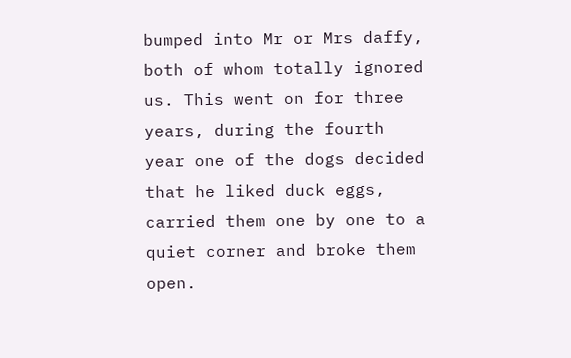bumped into Mr or Mrs daffy, both of whom totally ignored us. This went on for three years, during the fourth year one of the dogs decided that he liked duck eggs, carried them one by one to a quiet corner and broke them open.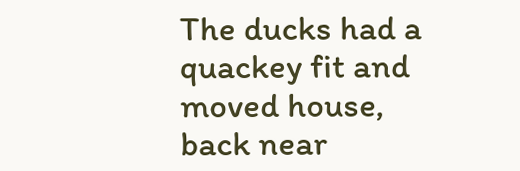The ducks had a quackey fit and moved house, back near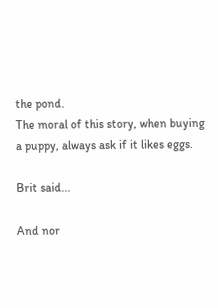the pond.
The moral of this story, when buying a puppy, always ask if it likes eggs.

Brit said...

And nor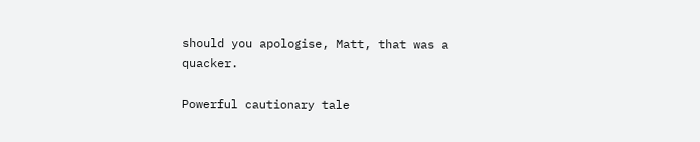should you apologise, Matt, that was a quacker.

Powerful cautionary tale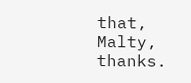that, Malty, thanks.